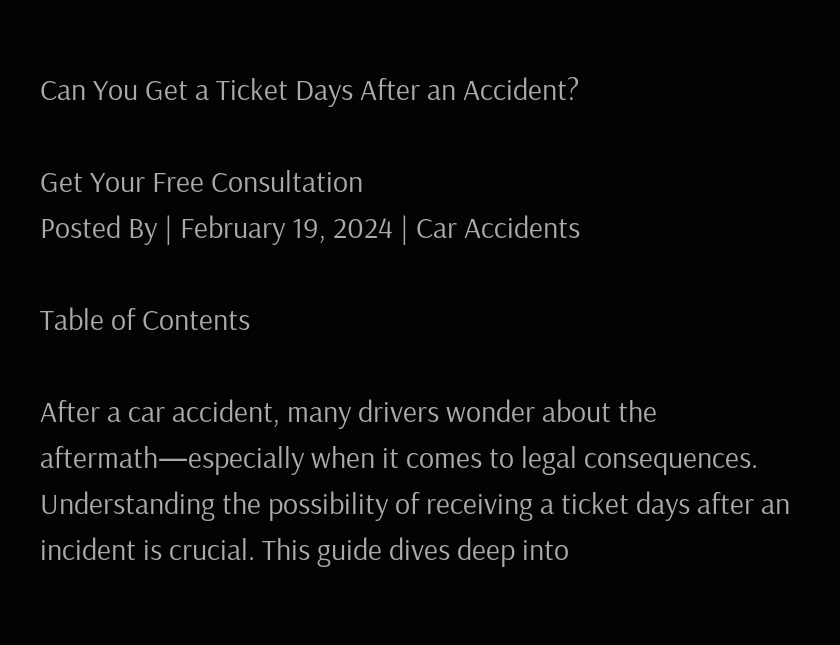Can You Get a Ticket Days After an Accident?

Get Your Free Consultation
Posted By | February 19, 2024 | Car Accidents

Table of Contents

After a car accident, many drivers wonder about the aftermath—especially when it comes to legal consequences. Understanding the possibility of receiving a ticket days after an incident is crucial. This guide dives deep into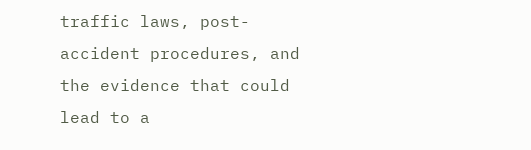traffic laws, post-accident procedures, and the evidence that could lead to a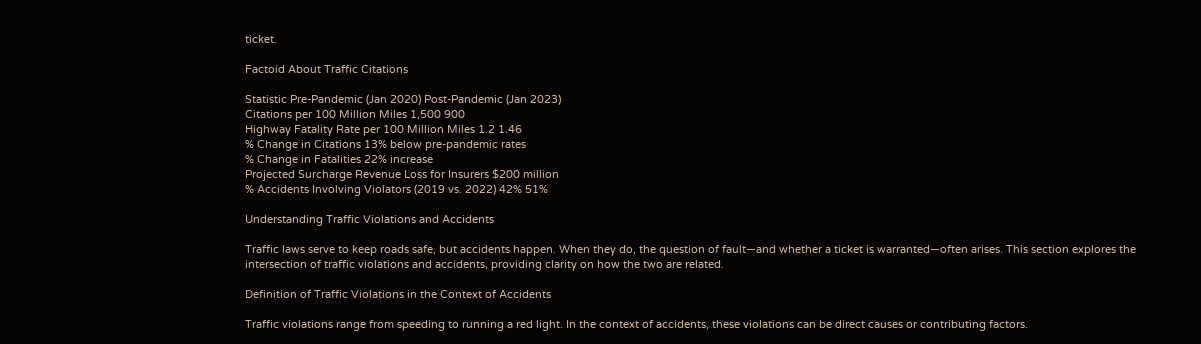ticket.

Factoid About Traffic Citations

Statistic Pre-Pandemic (Jan 2020) Post-Pandemic (Jan 2023)
Citations per 100 Million Miles 1,500 900
Highway Fatality Rate per 100 Million Miles 1.2 1.46
% Change in Citations 13% below pre-pandemic rates
% Change in Fatalities 22% increase
Projected Surcharge Revenue Loss for Insurers $200 million
% Accidents Involving Violators (2019 vs. 2022) 42% 51%

Understanding Traffic Violations and Accidents

Traffic laws serve to keep roads safe, but accidents happen. When they do, the question of fault—and whether a ticket is warranted—often arises. This section explores the intersection of traffic violations and accidents, providing clarity on how the two are related.

Definition of Traffic Violations in the Context of Accidents

Traffic violations range from speeding to running a red light. In the context of accidents, these violations can be direct causes or contributing factors.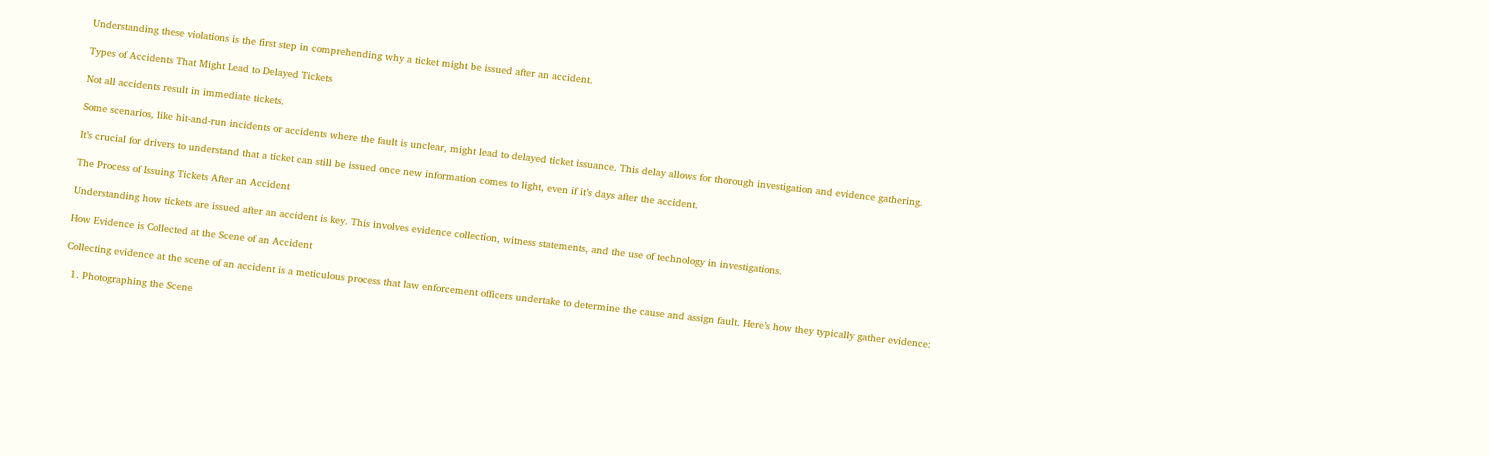Understanding these violations is the first step in comprehending why a ticket might be issued after an accident.

Types of Accidents That Might Lead to Delayed Tickets

Not all accidents result in immediate tickets.

Some scenarios, like hit-and-run incidents or accidents where the fault is unclear, might lead to delayed ticket issuance. This delay allows for thorough investigation and evidence gathering.

It’s crucial for drivers to understand that a ticket can still be issued once new information comes to light, even if it’s days after the accident.

The Process of Issuing Tickets After an Accident

Understanding how tickets are issued after an accident is key. This involves evidence collection, witness statements, and the use of technology in investigations.

How Evidence is Collected at the Scene of an Accident

Collecting evidence at the scene of an accident is a meticulous process that law enforcement officers undertake to determine the cause and assign fault. Here’s how they typically gather evidence:

  1. Photographing the Scene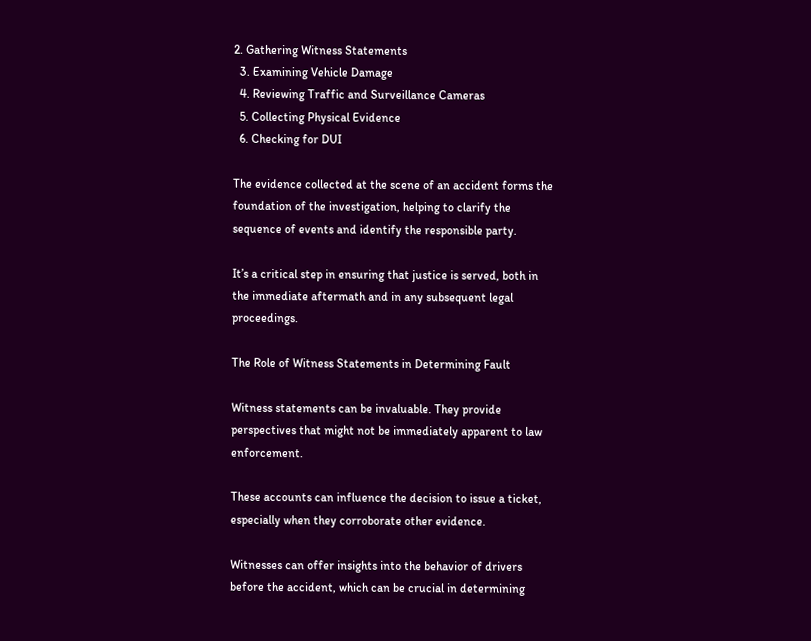2. Gathering Witness Statements
  3. Examining Vehicle Damage
  4. Reviewing Traffic and Surveillance Cameras
  5. Collecting Physical Evidence
  6. Checking for DUI

The evidence collected at the scene of an accident forms the foundation of the investigation, helping to clarify the sequence of events and identify the responsible party.

It’s a critical step in ensuring that justice is served, both in the immediate aftermath and in any subsequent legal proceedings.

The Role of Witness Statements in Determining Fault

Witness statements can be invaluable. They provide perspectives that might not be immediately apparent to law enforcement.

These accounts can influence the decision to issue a ticket, especially when they corroborate other evidence.

Witnesses can offer insights into the behavior of drivers before the accident, which can be crucial in determining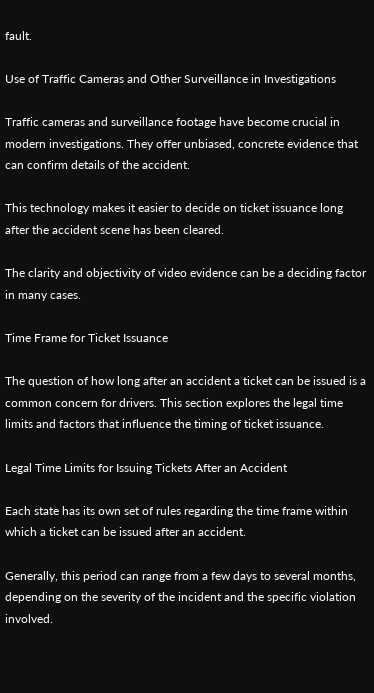fault.

Use of Traffic Cameras and Other Surveillance in Investigations

Traffic cameras and surveillance footage have become crucial in modern investigations. They offer unbiased, concrete evidence that can confirm details of the accident.

This technology makes it easier to decide on ticket issuance long after the accident scene has been cleared.

The clarity and objectivity of video evidence can be a deciding factor in many cases.

Time Frame for Ticket Issuance

The question of how long after an accident a ticket can be issued is a common concern for drivers. This section explores the legal time limits and factors that influence the timing of ticket issuance.

Legal Time Limits for Issuing Tickets After an Accident

Each state has its own set of rules regarding the time frame within which a ticket can be issued after an accident.

Generally, this period can range from a few days to several months, depending on the severity of the incident and the specific violation involved.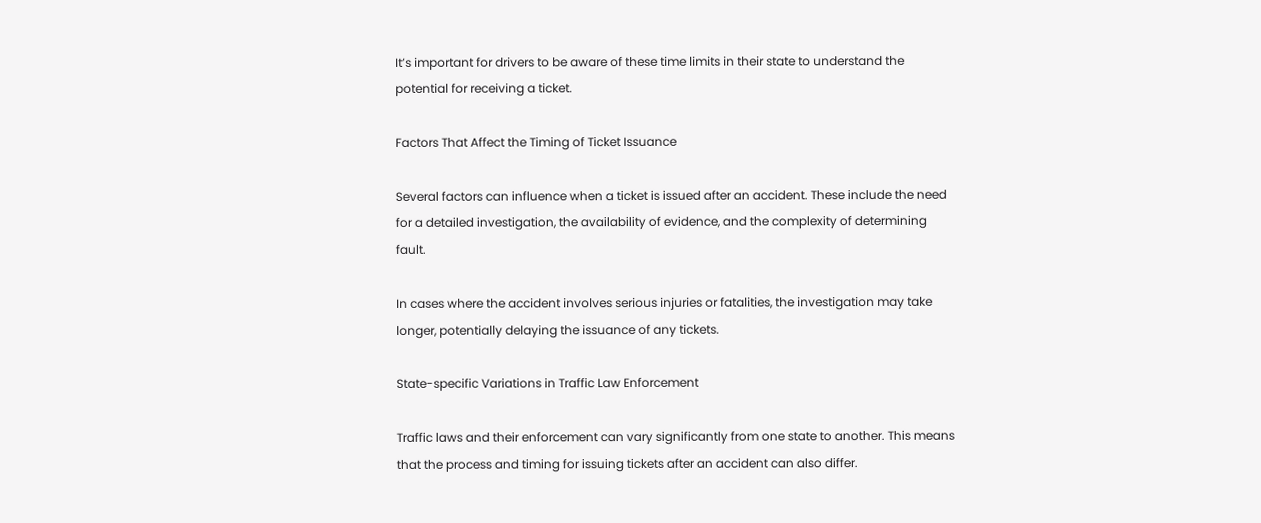It’s important for drivers to be aware of these time limits in their state to understand the potential for receiving a ticket.

Factors That Affect the Timing of Ticket Issuance

Several factors can influence when a ticket is issued after an accident. These include the need for a detailed investigation, the availability of evidence, and the complexity of determining fault.

In cases where the accident involves serious injuries or fatalities, the investigation may take longer, potentially delaying the issuance of any tickets.

State-specific Variations in Traffic Law Enforcement

Traffic laws and their enforcement can vary significantly from one state to another. This means that the process and timing for issuing tickets after an accident can also differ.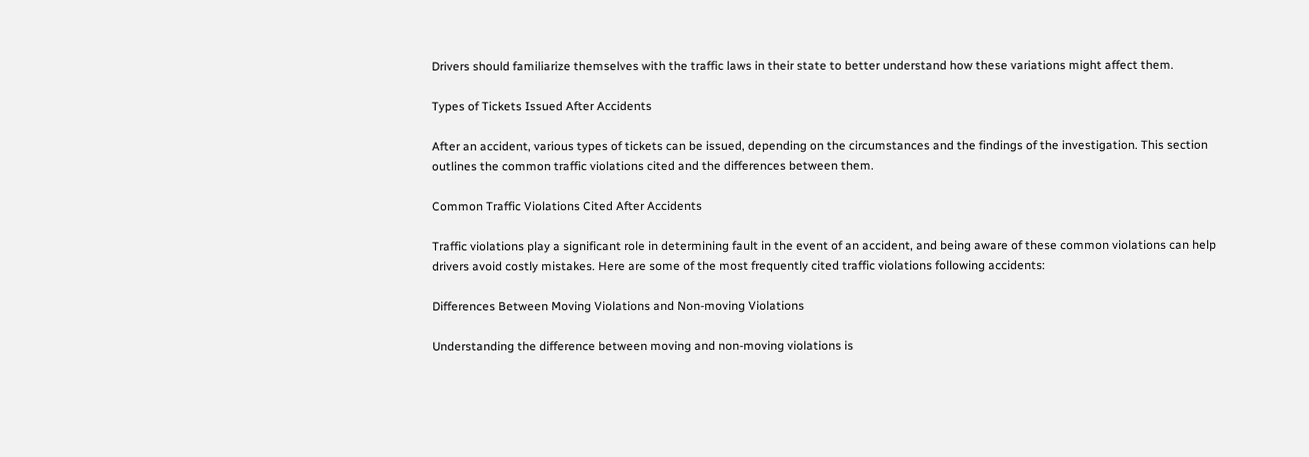Drivers should familiarize themselves with the traffic laws in their state to better understand how these variations might affect them.

Types of Tickets Issued After Accidents

After an accident, various types of tickets can be issued, depending on the circumstances and the findings of the investigation. This section outlines the common traffic violations cited and the differences between them.

Common Traffic Violations Cited After Accidents

Traffic violations play a significant role in determining fault in the event of an accident, and being aware of these common violations can help drivers avoid costly mistakes. Here are some of the most frequently cited traffic violations following accidents:

Differences Between Moving Violations and Non-moving Violations

Understanding the difference between moving and non-moving violations is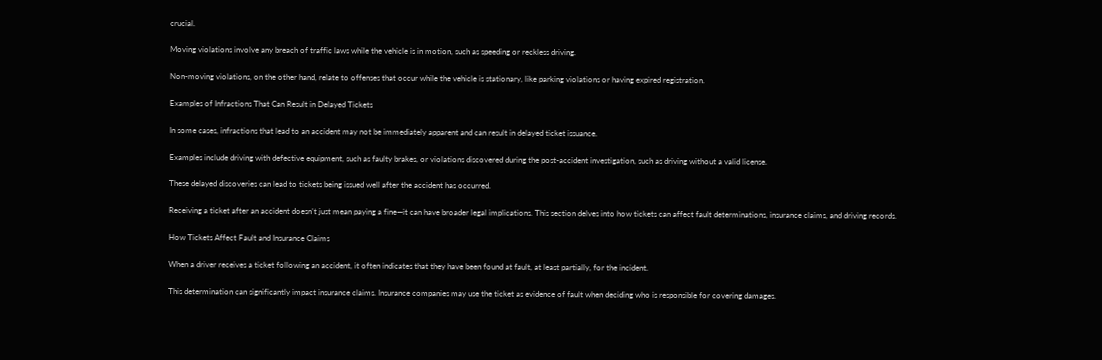crucial.

Moving violations involve any breach of traffic laws while the vehicle is in motion, such as speeding or reckless driving.

Non-moving violations, on the other hand, relate to offenses that occur while the vehicle is stationary, like parking violations or having expired registration.

Examples of Infractions That Can Result in Delayed Tickets

In some cases, infractions that lead to an accident may not be immediately apparent and can result in delayed ticket issuance.

Examples include driving with defective equipment, such as faulty brakes, or violations discovered during the post-accident investigation, such as driving without a valid license.

These delayed discoveries can lead to tickets being issued well after the accident has occurred.

Receiving a ticket after an accident doesn’t just mean paying a fine—it can have broader legal implications. This section delves into how tickets can affect fault determinations, insurance claims, and driving records.

How Tickets Affect Fault and Insurance Claims

When a driver receives a ticket following an accident, it often indicates that they have been found at fault, at least partially, for the incident.

This determination can significantly impact insurance claims. Insurance companies may use the ticket as evidence of fault when deciding who is responsible for covering damages.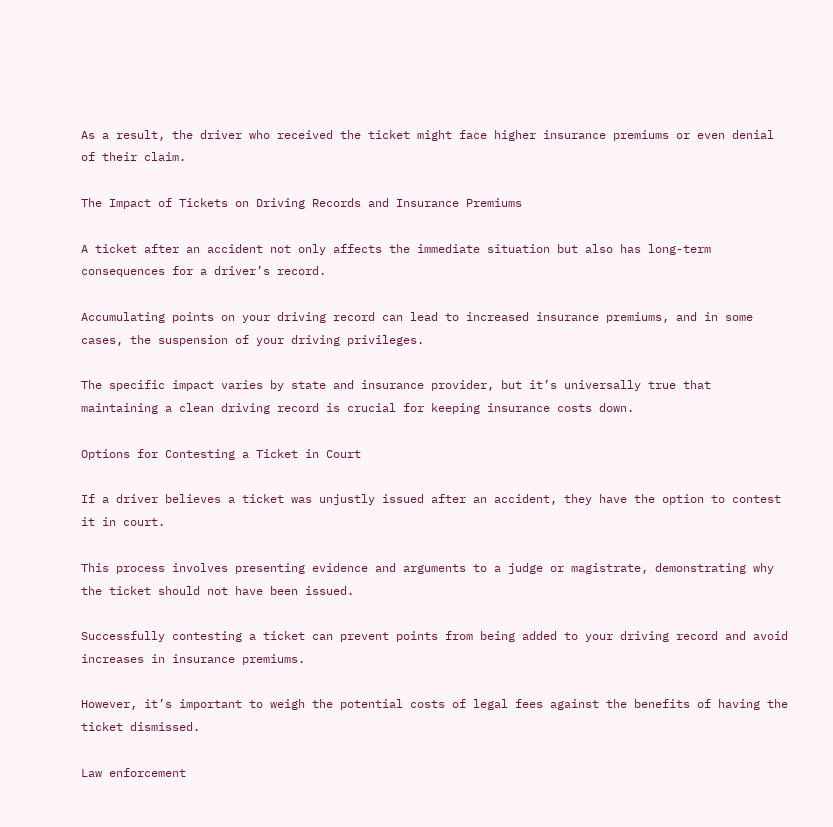As a result, the driver who received the ticket might face higher insurance premiums or even denial of their claim.

The Impact of Tickets on Driving Records and Insurance Premiums

A ticket after an accident not only affects the immediate situation but also has long-term consequences for a driver’s record.

Accumulating points on your driving record can lead to increased insurance premiums, and in some cases, the suspension of your driving privileges.

The specific impact varies by state and insurance provider, but it’s universally true that maintaining a clean driving record is crucial for keeping insurance costs down.

Options for Contesting a Ticket in Court

If a driver believes a ticket was unjustly issued after an accident, they have the option to contest it in court.

This process involves presenting evidence and arguments to a judge or magistrate, demonstrating why the ticket should not have been issued.

Successfully contesting a ticket can prevent points from being added to your driving record and avoid increases in insurance premiums.

However, it’s important to weigh the potential costs of legal fees against the benefits of having the ticket dismissed.

Law enforcement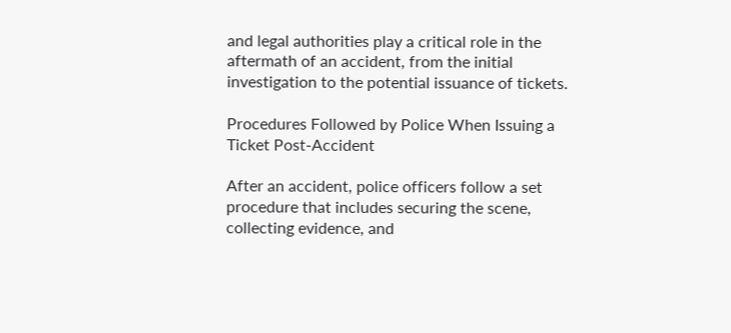and legal authorities play a critical role in the aftermath of an accident, from the initial investigation to the potential issuance of tickets.

Procedures Followed by Police When Issuing a Ticket Post-Accident

After an accident, police officers follow a set procedure that includes securing the scene, collecting evidence, and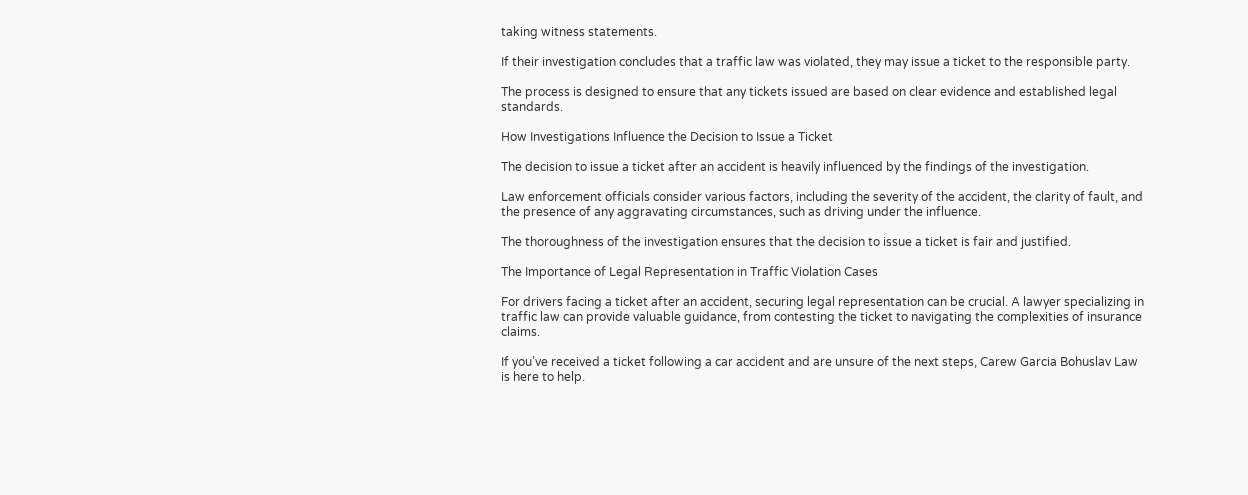taking witness statements.

If their investigation concludes that a traffic law was violated, they may issue a ticket to the responsible party.

The process is designed to ensure that any tickets issued are based on clear evidence and established legal standards.

How Investigations Influence the Decision to Issue a Ticket

The decision to issue a ticket after an accident is heavily influenced by the findings of the investigation.

Law enforcement officials consider various factors, including the severity of the accident, the clarity of fault, and the presence of any aggravating circumstances, such as driving under the influence.

The thoroughness of the investigation ensures that the decision to issue a ticket is fair and justified.

The Importance of Legal Representation in Traffic Violation Cases

For drivers facing a ticket after an accident, securing legal representation can be crucial. A lawyer specializing in traffic law can provide valuable guidance, from contesting the ticket to navigating the complexities of insurance claims.

If you’ve received a ticket following a car accident and are unsure of the next steps, Carew Garcia Bohuslav Law is here to help.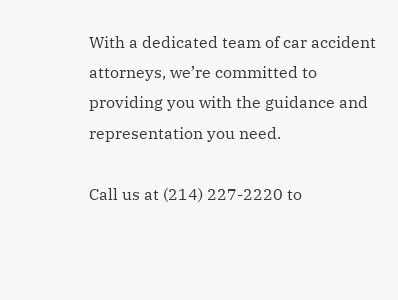With a dedicated team of car accident attorneys, we’re committed to providing you with the guidance and representation you need.

Call us at (214) 227-2220 to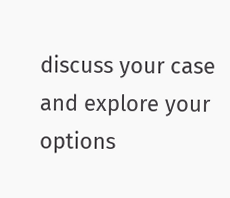discuss your case and explore your options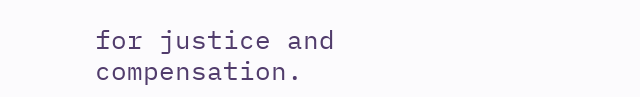for justice and compensation.